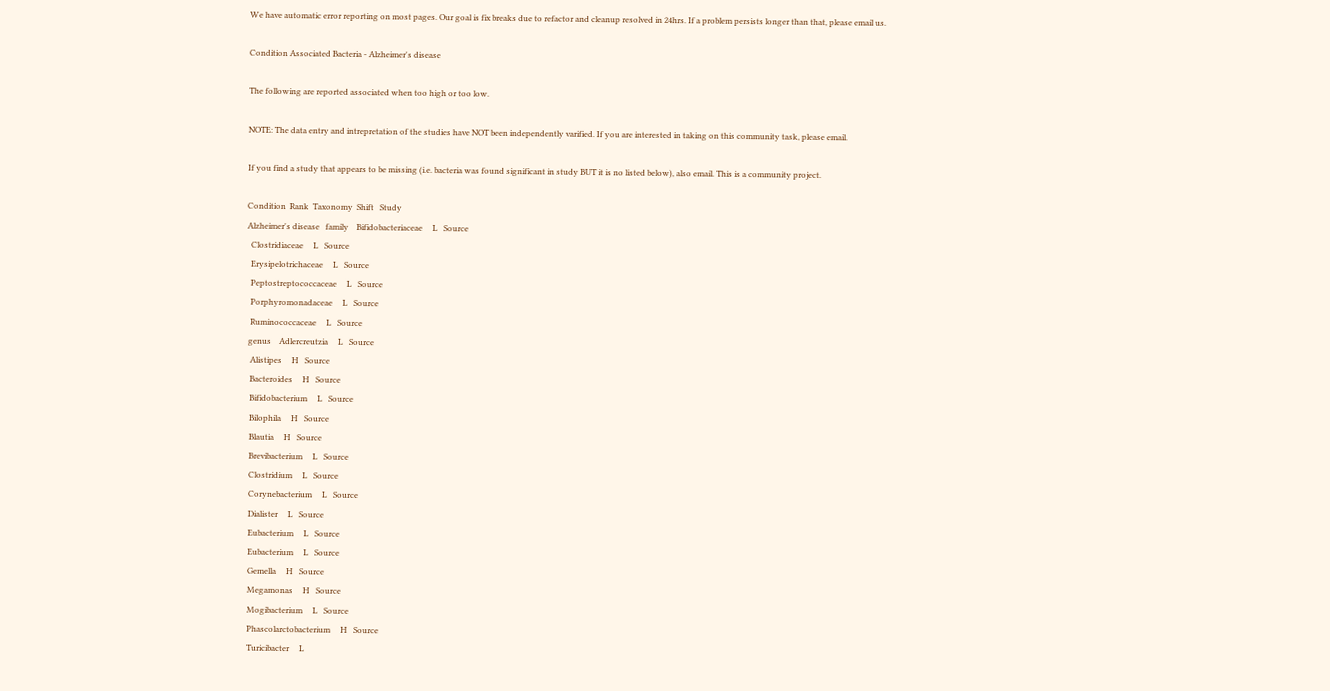We have automatic error reporting on most pages. Our goal is fix breaks due to refactor and cleanup resolved in 24hrs. If a problem persists longer than that, please email us.

Condition Associated Bacteria - Alzheimer's disease

The following are reported associated when too high or too low.

NOTE: The data entry and intrepretation of the studies have NOT been independently varified. If you are interested in taking on this community task, please email.

If you find a study that appears to be missing (i.e. bacteria was found significant in study BUT it is no listed below), also email. This is a community project.

Condition  Rank  Taxonomy  Shift   Study
Alzheimer's disease   family    Bifidobacteriaceae     L   Source
  Clostridiaceae     L   Source
  Erysipelotrichaceae     L   Source
  Peptostreptococcaceae     L   Source
  Porphyromonadaceae     L   Source
  Ruminococcaceae     L   Source
 genus    Adlercreutzia     L   Source
  Alistipes     H   Source
  Bacteroides     H   Source
  Bifidobacterium     L   Source
  Bilophila     H   Source
  Blautia     H   Source
  Brevibacterium     L   Source
  Clostridium     L   Source
  Corynebacterium     L   Source
  Dialister     L   Source
  Eubacterium     L   Source
  Eubacterium     L   Source
  Gemella     H   Source
  Megamonas     H   Source
  Mogibacterium     L   Source
  Phascolarctobacterium     H   Source
  Turicibacter     L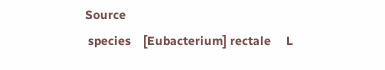Source
 species    [Eubacterium] rectale     L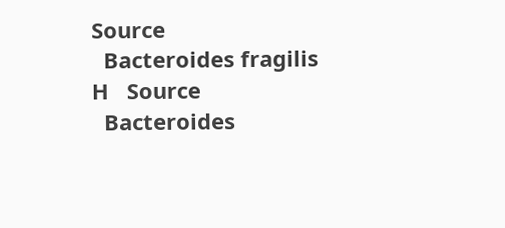Source
  Bacteroides fragilis     H   Source
  Bacteroides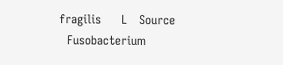fragilis     L   Source
  Fusobacterium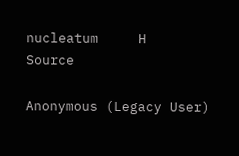nucleatum     H   Source

Anonymous (Legacy User)